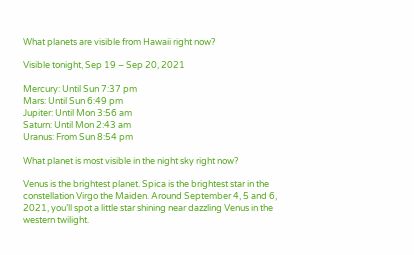What planets are visible from Hawaii right now?

Visible tonight, Sep 19 – Sep 20, 2021

Mercury: Until Sun 7:37 pm
Mars: Until Sun 6:49 pm
Jupiter: Until Mon 3:56 am
Saturn: Until Mon 2:43 am
Uranus: From Sun 8:54 pm

What planet is most visible in the night sky right now?

Venus is the brightest planet. Spica is the brightest star in the constellation Virgo the Maiden. Around September 4, 5 and 6, 2021, you’ll spot a little star shining near dazzling Venus in the western twilight.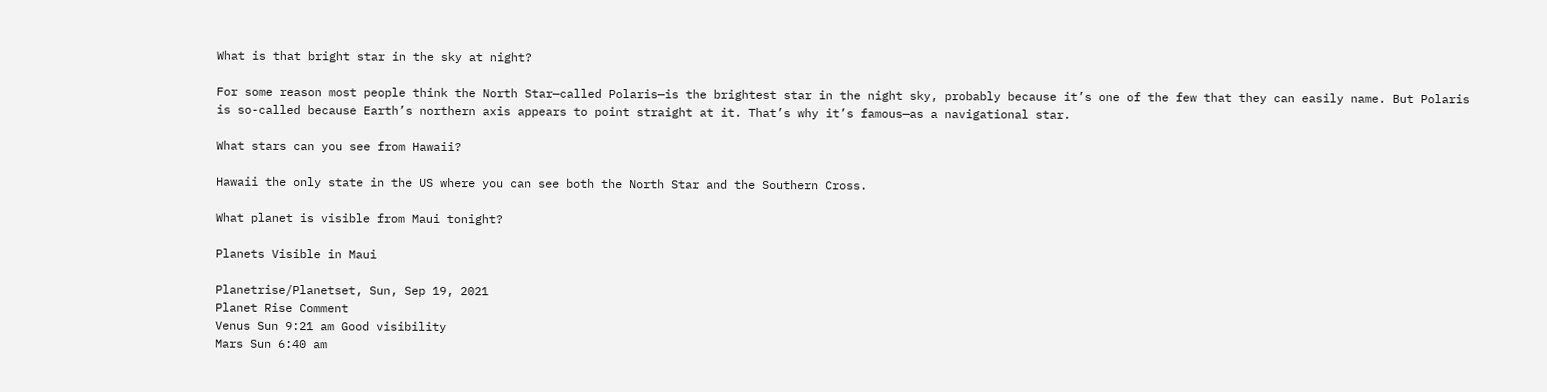What is that bright star in the sky at night?

For some reason most people think the North Star—called Polaris—is the brightest star in the night sky, probably because it’s one of the few that they can easily name. But Polaris is so-called because Earth’s northern axis appears to point straight at it. That’s why it’s famous—as a navigational star.

What stars can you see from Hawaii?

Hawaii the only state in the US where you can see both the North Star and the Southern Cross.

What planet is visible from Maui tonight?

Planets Visible in Maui

Planetrise/Planetset, Sun, Sep 19, 2021
Planet Rise Comment
Venus Sun 9:21 am Good visibility
Mars Sun 6:40 am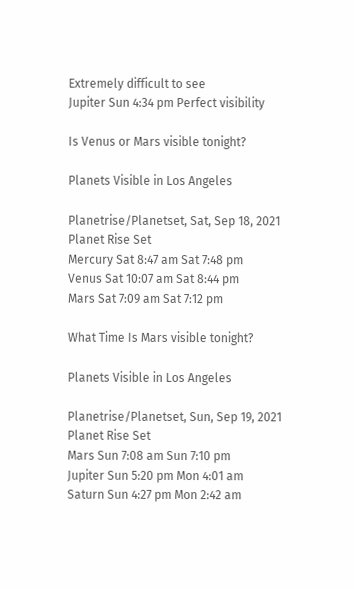Extremely difficult to see
Jupiter Sun 4:34 pm Perfect visibility

Is Venus or Mars visible tonight?

Planets Visible in Los Angeles

Planetrise/Planetset, Sat, Sep 18, 2021
Planet Rise Set
Mercury Sat 8:47 am Sat 7:48 pm
Venus Sat 10:07 am Sat 8:44 pm
Mars Sat 7:09 am Sat 7:12 pm

What Time Is Mars visible tonight?

Planets Visible in Los Angeles

Planetrise/Planetset, Sun, Sep 19, 2021
Planet Rise Set
Mars Sun 7:08 am Sun 7:10 pm
Jupiter Sun 5:20 pm Mon 4:01 am
Saturn Sun 4:27 pm Mon 2:42 am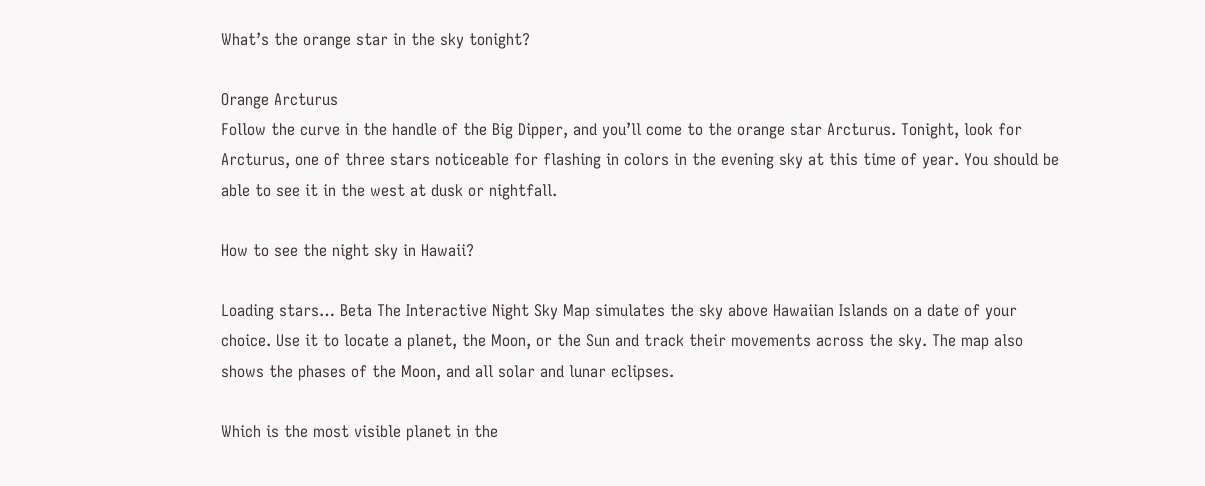What’s the orange star in the sky tonight?

Orange Arcturus
Follow the curve in the handle of the Big Dipper, and you’ll come to the orange star Arcturus. Tonight, look for Arcturus, one of three stars noticeable for flashing in colors in the evening sky at this time of year. You should be able to see it in the west at dusk or nightfall.

How to see the night sky in Hawaii?

Loading stars… Beta The Interactive Night Sky Map simulates the sky above Hawaiian Islands on a date of your choice. Use it to locate a planet, the Moon, or the Sun and track their movements across the sky. The map also shows the phases of the Moon, and all solar and lunar eclipses.

Which is the most visible planet in the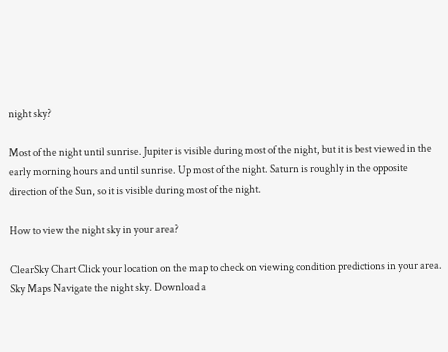night sky?

Most of the night until sunrise. Jupiter is visible during most of the night, but it is best viewed in the early morning hours and until sunrise. Up most of the night. Saturn is roughly in the opposite direction of the Sun, so it is visible during most of the night.

How to view the night sky in your area?

ClearSky Chart Click your location on the map to check on viewing condition predictions in your area. Sky Maps Navigate the night sky. Download a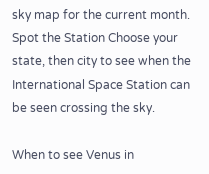sky map for the current month. Spot the Station Choose your state, then city to see when the International Space Station can be seen crossing the sky.

When to see Venus in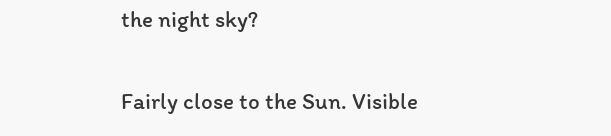the night sky?

Fairly close to the Sun. Visible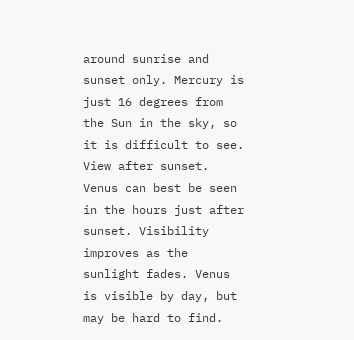around sunrise and sunset only. Mercury is just 16 degrees from the Sun in the sky, so it is difficult to see. View after sunset. Venus can best be seen in the hours just after sunset. Visibility improves as the sunlight fades. Venus is visible by day, but may be hard to find.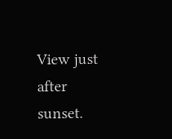View just after sunset.